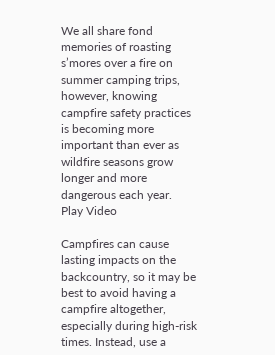We all share fond memories of roasting s’mores over a fire on summer camping trips, however, knowing campfire safety practices is becoming more important than ever as wildfire seasons grow longer and more dangerous each year.
Play Video

Campfires can cause lasting impacts on the backcountry, so it may be best to avoid having a campfire altogether, especially during high-risk times. Instead, use a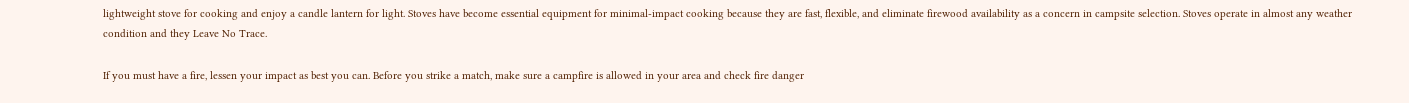lightweight stove for cooking and enjoy a candle lantern for light. Stoves have become essential equipment for minimal-impact cooking because they are fast, flexible, and eliminate firewood availability as a concern in campsite selection. Stoves operate in almost any weather condition and they Leave No Trace.

If you must have a fire, lessen your impact as best you can. Before you strike a match, make sure a campfire is allowed in your area and check fire danger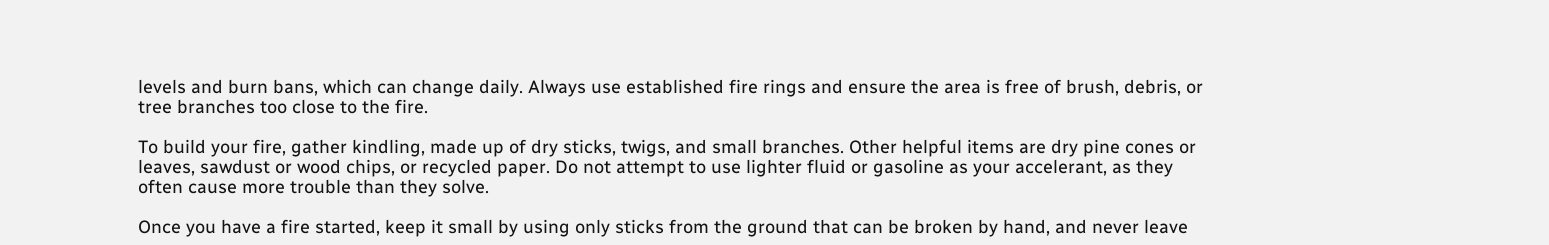levels and burn bans, which can change daily. Always use established fire rings and ensure the area is free of brush, debris, or tree branches too close to the fire.

To build your fire, gather kindling, made up of dry sticks, twigs, and small branches. Other helpful items are dry pine cones or leaves, sawdust or wood chips, or recycled paper. Do not attempt to use lighter fluid or gasoline as your accelerant, as they often cause more trouble than they solve.

Once you have a fire started, keep it small by using only sticks from the ground that can be broken by hand, and never leave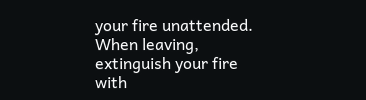your fire unattended. When leaving, extinguish your fire with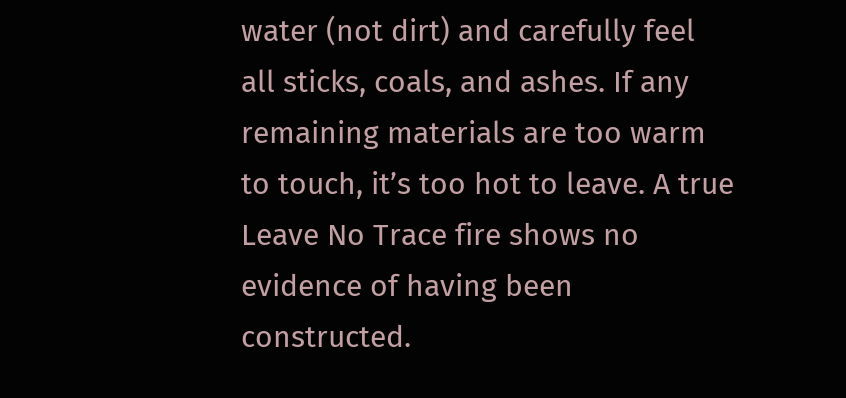water (not dirt) and carefully feel all sticks, coals, and ashes. If any remaining materials are too warm to touch, it’s too hot to leave. A true Leave No Trace fire shows no evidence of having been constructed.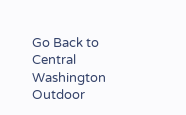Go Back to Central Washington Outdoor